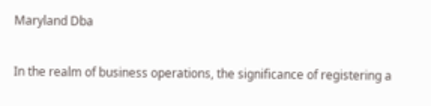Maryland Dba

In the realm of business operations, the significance of registering a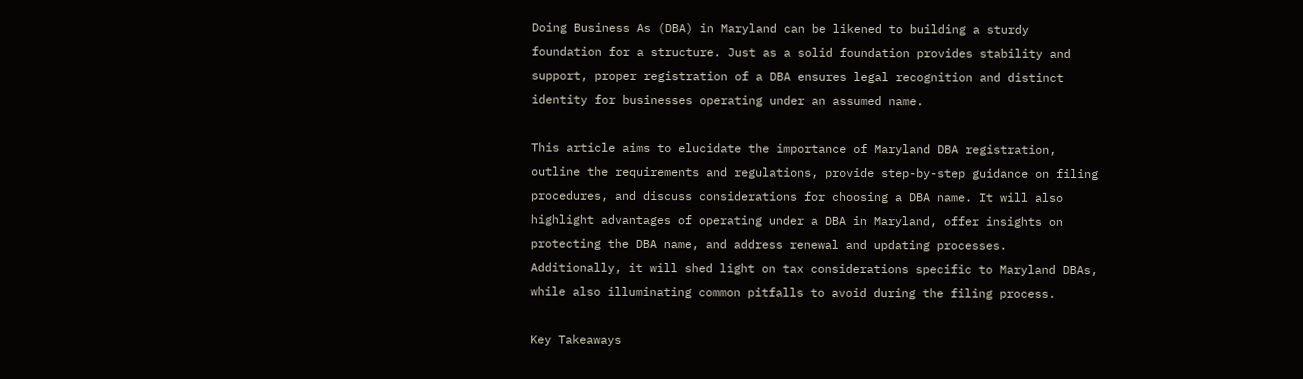Doing Business As (DBA) in Maryland can be likened to building a sturdy foundation for a structure. Just as a solid foundation provides stability and support, proper registration of a DBA ensures legal recognition and distinct identity for businesses operating under an assumed name.

This article aims to elucidate the importance of Maryland DBA registration, outline the requirements and regulations, provide step-by-step guidance on filing procedures, and discuss considerations for choosing a DBA name. It will also highlight advantages of operating under a DBA in Maryland, offer insights on protecting the DBA name, and address renewal and updating processes. Additionally, it will shed light on tax considerations specific to Maryland DBAs, while also illuminating common pitfalls to avoid during the filing process.

Key Takeaways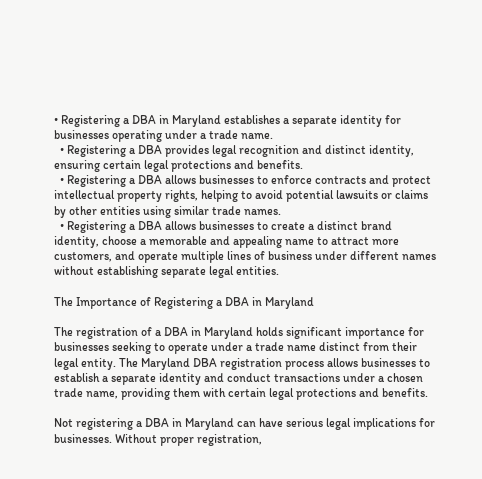• Registering a DBA in Maryland establishes a separate identity for businesses operating under a trade name.
  • Registering a DBA provides legal recognition and distinct identity, ensuring certain legal protections and benefits.
  • Registering a DBA allows businesses to enforce contracts and protect intellectual property rights, helping to avoid potential lawsuits or claims by other entities using similar trade names.
  • Registering a DBA allows businesses to create a distinct brand identity, choose a memorable and appealing name to attract more customers, and operate multiple lines of business under different names without establishing separate legal entities.

The Importance of Registering a DBA in Maryland

The registration of a DBA in Maryland holds significant importance for businesses seeking to operate under a trade name distinct from their legal entity. The Maryland DBA registration process allows businesses to establish a separate identity and conduct transactions under a chosen trade name, providing them with certain legal protections and benefits.

Not registering a DBA in Maryland can have serious legal implications for businesses. Without proper registration,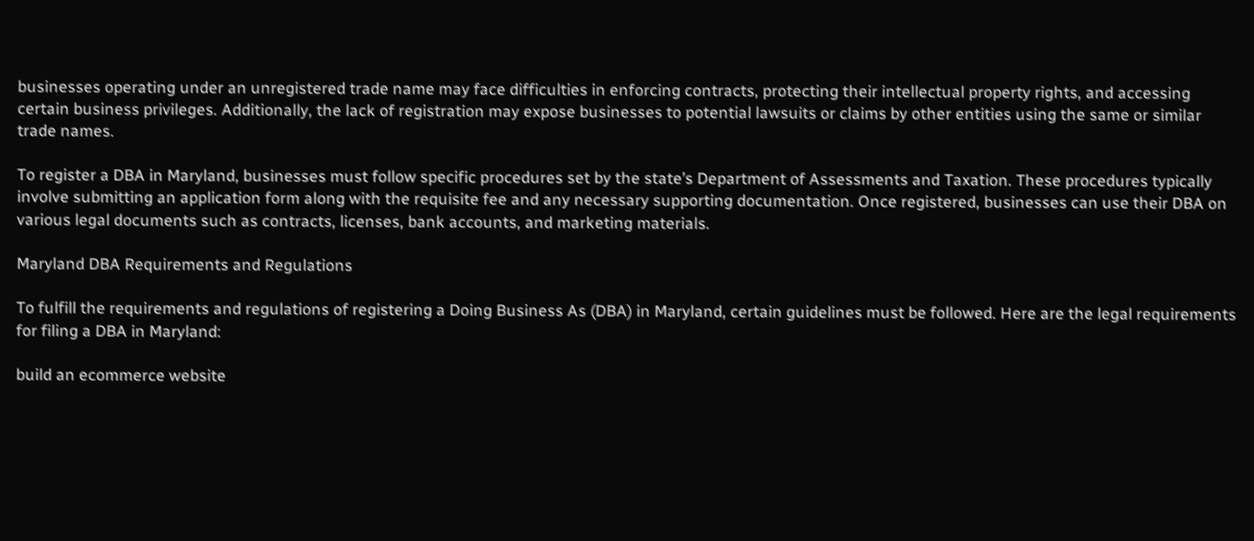businesses operating under an unregistered trade name may face difficulties in enforcing contracts, protecting their intellectual property rights, and accessing certain business privileges. Additionally, the lack of registration may expose businesses to potential lawsuits or claims by other entities using the same or similar trade names.

To register a DBA in Maryland, businesses must follow specific procedures set by the state’s Department of Assessments and Taxation. These procedures typically involve submitting an application form along with the requisite fee and any necessary supporting documentation. Once registered, businesses can use their DBA on various legal documents such as contracts, licenses, bank accounts, and marketing materials.

Maryland DBA Requirements and Regulations

To fulfill the requirements and regulations of registering a Doing Business As (DBA) in Maryland, certain guidelines must be followed. Here are the legal requirements for filing a DBA in Maryland:

build an ecommerce website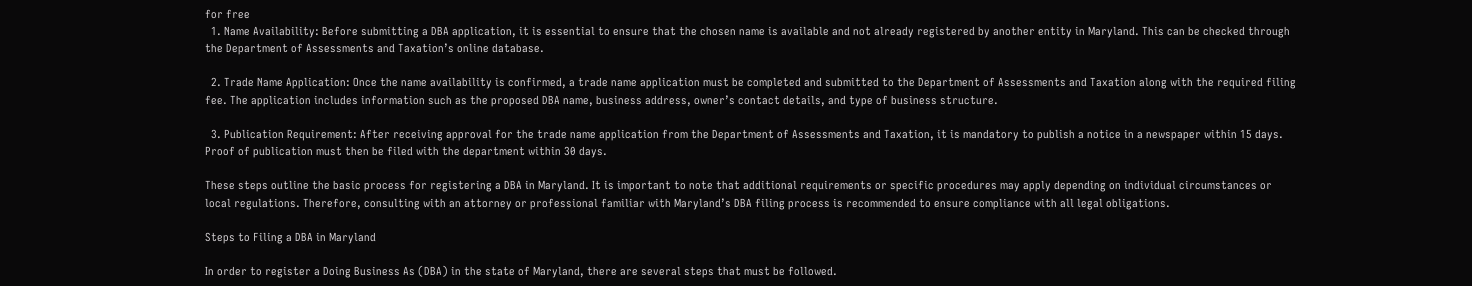for free
  1. Name Availability: Before submitting a DBA application, it is essential to ensure that the chosen name is available and not already registered by another entity in Maryland. This can be checked through the Department of Assessments and Taxation’s online database.

  2. Trade Name Application: Once the name availability is confirmed, a trade name application must be completed and submitted to the Department of Assessments and Taxation along with the required filing fee. The application includes information such as the proposed DBA name, business address, owner’s contact details, and type of business structure.

  3. Publication Requirement: After receiving approval for the trade name application from the Department of Assessments and Taxation, it is mandatory to publish a notice in a newspaper within 15 days. Proof of publication must then be filed with the department within 30 days.

These steps outline the basic process for registering a DBA in Maryland. It is important to note that additional requirements or specific procedures may apply depending on individual circumstances or local regulations. Therefore, consulting with an attorney or professional familiar with Maryland’s DBA filing process is recommended to ensure compliance with all legal obligations.

Steps to Filing a DBA in Maryland

In order to register a Doing Business As (DBA) in the state of Maryland, there are several steps that must be followed.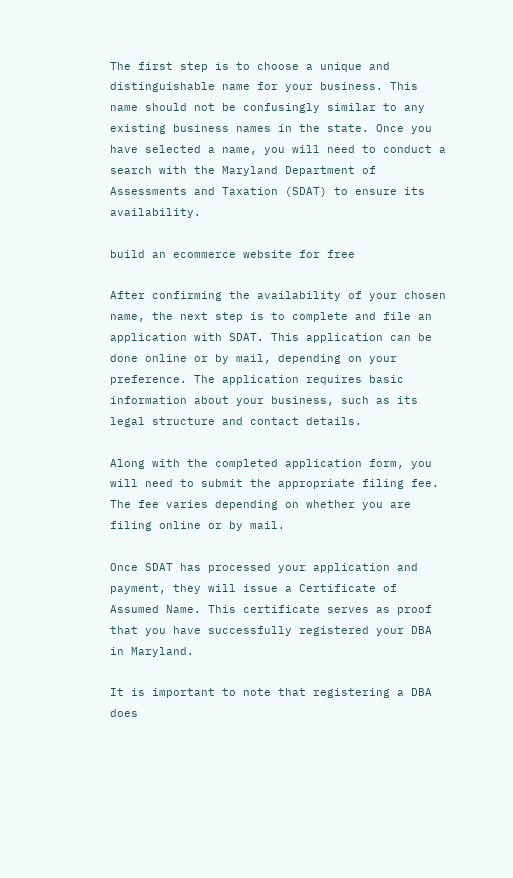The first step is to choose a unique and distinguishable name for your business. This name should not be confusingly similar to any existing business names in the state. Once you have selected a name, you will need to conduct a search with the Maryland Department of Assessments and Taxation (SDAT) to ensure its availability.

build an ecommerce website for free

After confirming the availability of your chosen name, the next step is to complete and file an application with SDAT. This application can be done online or by mail, depending on your preference. The application requires basic information about your business, such as its legal structure and contact details.

Along with the completed application form, you will need to submit the appropriate filing fee. The fee varies depending on whether you are filing online or by mail.

Once SDAT has processed your application and payment, they will issue a Certificate of Assumed Name. This certificate serves as proof that you have successfully registered your DBA in Maryland.

It is important to note that registering a DBA does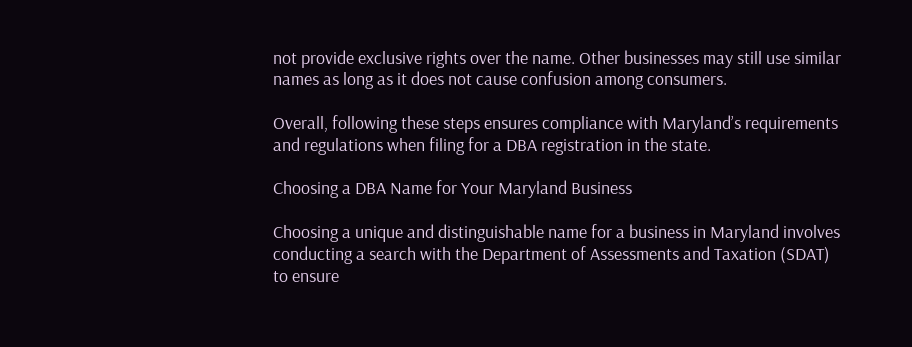not provide exclusive rights over the name. Other businesses may still use similar names as long as it does not cause confusion among consumers.

Overall, following these steps ensures compliance with Maryland’s requirements and regulations when filing for a DBA registration in the state.

Choosing a DBA Name for Your Maryland Business

Choosing a unique and distinguishable name for a business in Maryland involves conducting a search with the Department of Assessments and Taxation (SDAT) to ensure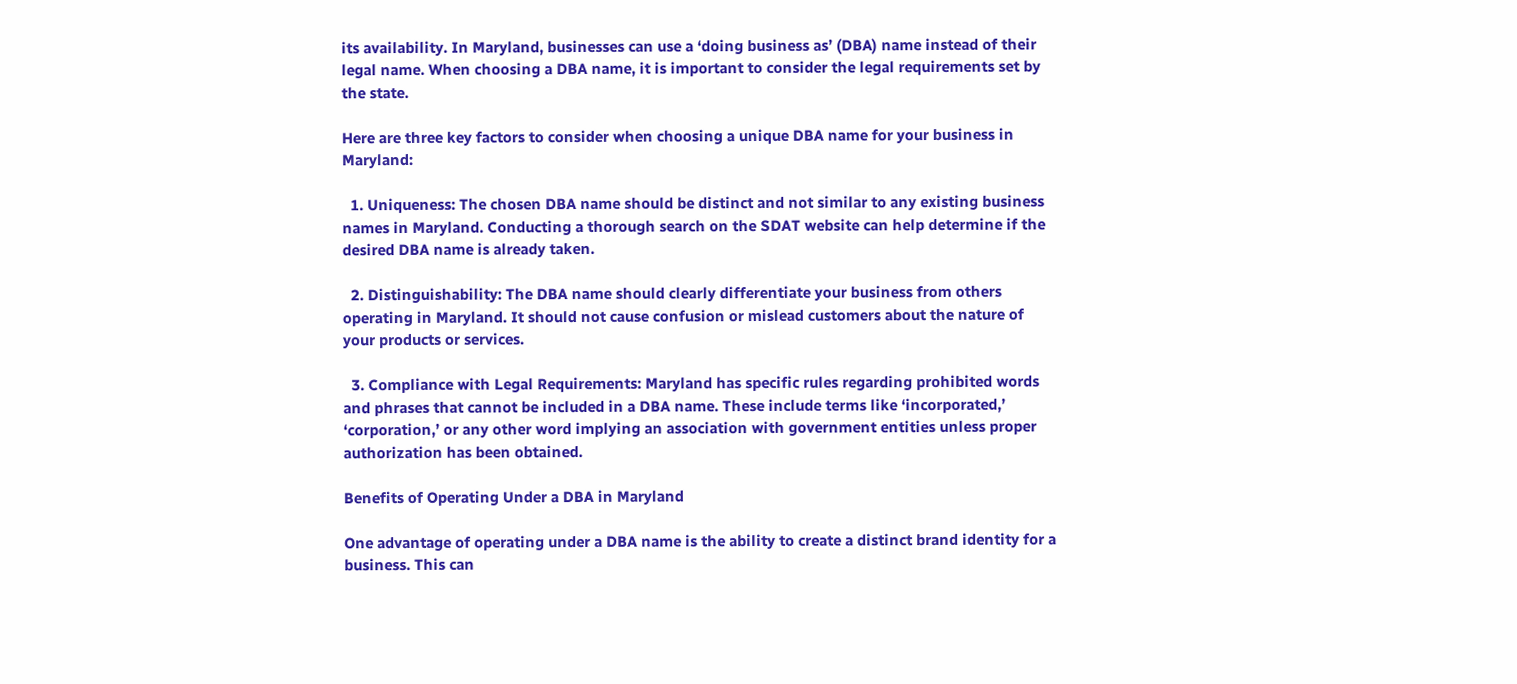its availability. In Maryland, businesses can use a ‘doing business as’ (DBA) name instead of their legal name. When choosing a DBA name, it is important to consider the legal requirements set by the state.

Here are three key factors to consider when choosing a unique DBA name for your business in Maryland:

  1. Uniqueness: The chosen DBA name should be distinct and not similar to any existing business names in Maryland. Conducting a thorough search on the SDAT website can help determine if the desired DBA name is already taken.

  2. Distinguishability: The DBA name should clearly differentiate your business from others operating in Maryland. It should not cause confusion or mislead customers about the nature of your products or services.

  3. Compliance with Legal Requirements: Maryland has specific rules regarding prohibited words and phrases that cannot be included in a DBA name. These include terms like ‘incorporated,’ ‘corporation,’ or any other word implying an association with government entities unless proper authorization has been obtained.

Benefits of Operating Under a DBA in Maryland

One advantage of operating under a DBA name is the ability to create a distinct brand identity for a business. This can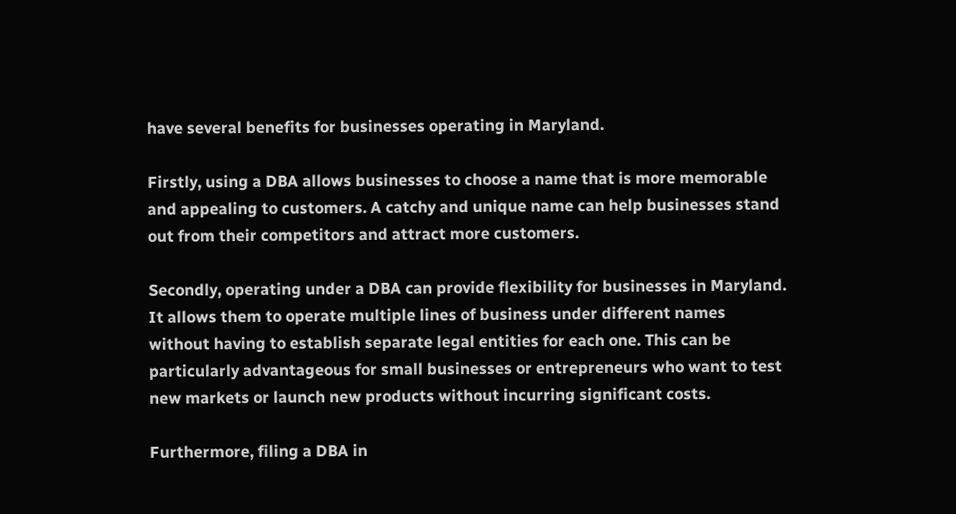have several benefits for businesses operating in Maryland.

Firstly, using a DBA allows businesses to choose a name that is more memorable and appealing to customers. A catchy and unique name can help businesses stand out from their competitors and attract more customers.

Secondly, operating under a DBA can provide flexibility for businesses in Maryland. It allows them to operate multiple lines of business under different names without having to establish separate legal entities for each one. This can be particularly advantageous for small businesses or entrepreneurs who want to test new markets or launch new products without incurring significant costs.

Furthermore, filing a DBA in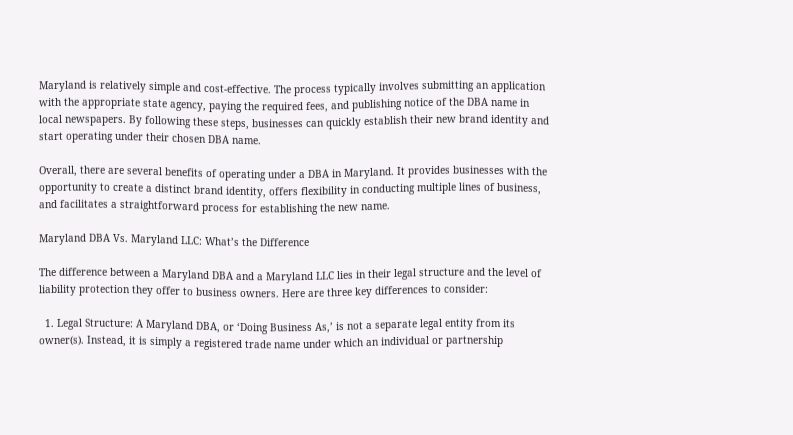Maryland is relatively simple and cost-effective. The process typically involves submitting an application with the appropriate state agency, paying the required fees, and publishing notice of the DBA name in local newspapers. By following these steps, businesses can quickly establish their new brand identity and start operating under their chosen DBA name.

Overall, there are several benefits of operating under a DBA in Maryland. It provides businesses with the opportunity to create a distinct brand identity, offers flexibility in conducting multiple lines of business, and facilitates a straightforward process for establishing the new name.

Maryland DBA Vs. Maryland LLC: What’s the Difference

The difference between a Maryland DBA and a Maryland LLC lies in their legal structure and the level of liability protection they offer to business owners. Here are three key differences to consider:

  1. Legal Structure: A Maryland DBA, or ‘Doing Business As,’ is not a separate legal entity from its owner(s). Instead, it is simply a registered trade name under which an individual or partnership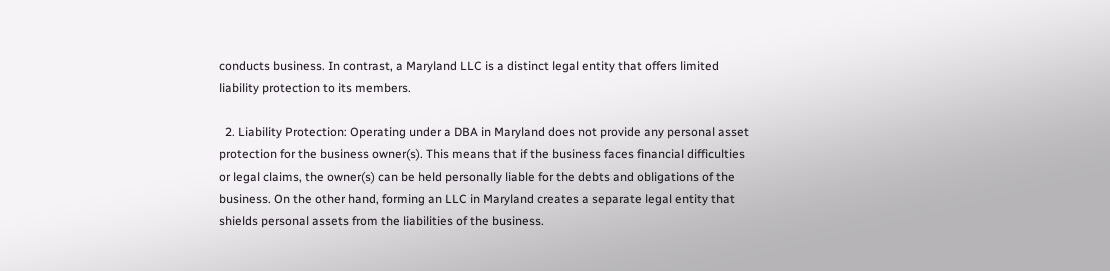conducts business. In contrast, a Maryland LLC is a distinct legal entity that offers limited liability protection to its members.

  2. Liability Protection: Operating under a DBA in Maryland does not provide any personal asset protection for the business owner(s). This means that if the business faces financial difficulties or legal claims, the owner(s) can be held personally liable for the debts and obligations of the business. On the other hand, forming an LLC in Maryland creates a separate legal entity that shields personal assets from the liabilities of the business.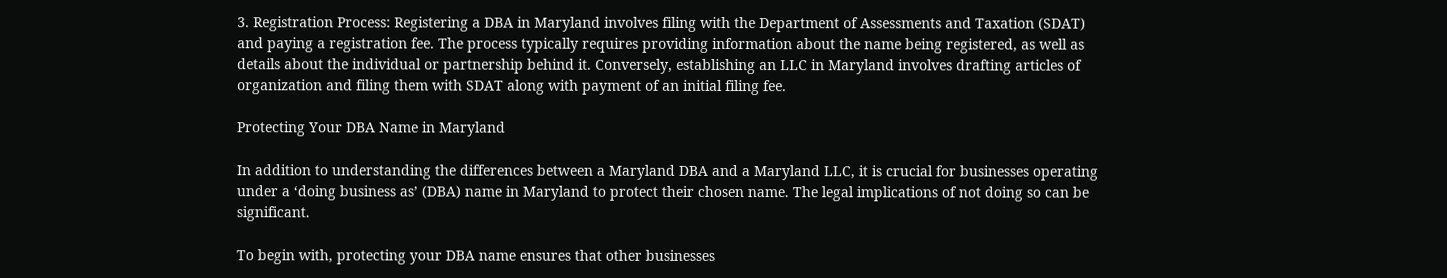3. Registration Process: Registering a DBA in Maryland involves filing with the Department of Assessments and Taxation (SDAT) and paying a registration fee. The process typically requires providing information about the name being registered, as well as details about the individual or partnership behind it. Conversely, establishing an LLC in Maryland involves drafting articles of organization and filing them with SDAT along with payment of an initial filing fee.

Protecting Your DBA Name in Maryland

In addition to understanding the differences between a Maryland DBA and a Maryland LLC, it is crucial for businesses operating under a ‘doing business as’ (DBA) name in Maryland to protect their chosen name. The legal implications of not doing so can be significant.

To begin with, protecting your DBA name ensures that other businesses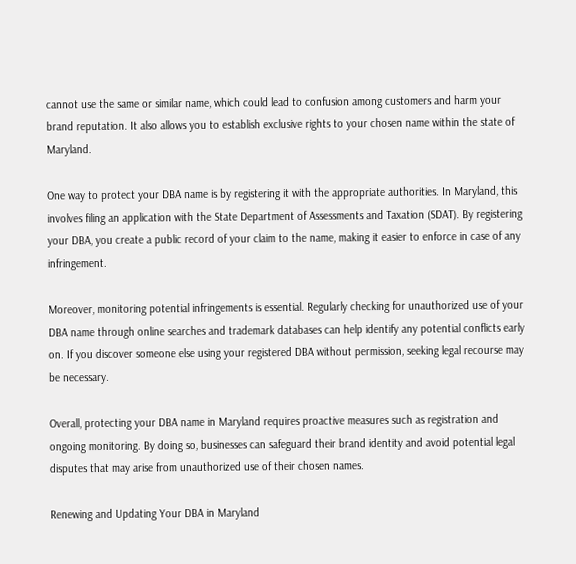cannot use the same or similar name, which could lead to confusion among customers and harm your brand reputation. It also allows you to establish exclusive rights to your chosen name within the state of Maryland.

One way to protect your DBA name is by registering it with the appropriate authorities. In Maryland, this involves filing an application with the State Department of Assessments and Taxation (SDAT). By registering your DBA, you create a public record of your claim to the name, making it easier to enforce in case of any infringement.

Moreover, monitoring potential infringements is essential. Regularly checking for unauthorized use of your DBA name through online searches and trademark databases can help identify any potential conflicts early on. If you discover someone else using your registered DBA without permission, seeking legal recourse may be necessary.

Overall, protecting your DBA name in Maryland requires proactive measures such as registration and ongoing monitoring. By doing so, businesses can safeguard their brand identity and avoid potential legal disputes that may arise from unauthorized use of their chosen names.

Renewing and Updating Your DBA in Maryland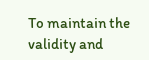To maintain the validity and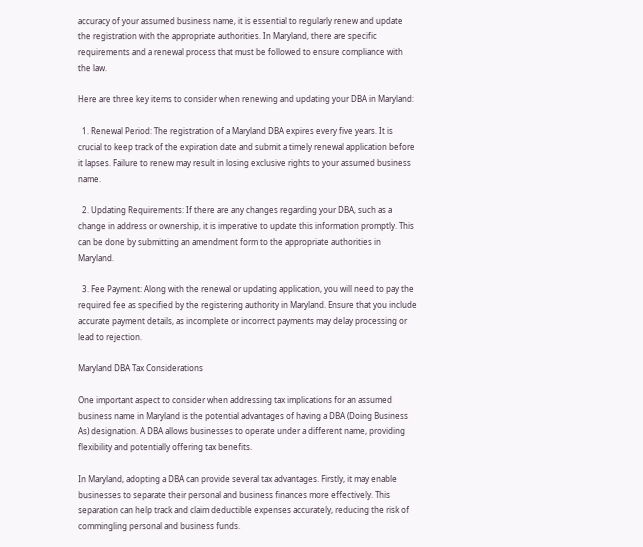accuracy of your assumed business name, it is essential to regularly renew and update the registration with the appropriate authorities. In Maryland, there are specific requirements and a renewal process that must be followed to ensure compliance with the law.

Here are three key items to consider when renewing and updating your DBA in Maryland:

  1. Renewal Period: The registration of a Maryland DBA expires every five years. It is crucial to keep track of the expiration date and submit a timely renewal application before it lapses. Failure to renew may result in losing exclusive rights to your assumed business name.

  2. Updating Requirements: If there are any changes regarding your DBA, such as a change in address or ownership, it is imperative to update this information promptly. This can be done by submitting an amendment form to the appropriate authorities in Maryland.

  3. Fee Payment: Along with the renewal or updating application, you will need to pay the required fee as specified by the registering authority in Maryland. Ensure that you include accurate payment details, as incomplete or incorrect payments may delay processing or lead to rejection.

Maryland DBA Tax Considerations

One important aspect to consider when addressing tax implications for an assumed business name in Maryland is the potential advantages of having a DBA (Doing Business As) designation. A DBA allows businesses to operate under a different name, providing flexibility and potentially offering tax benefits.

In Maryland, adopting a DBA can provide several tax advantages. Firstly, it may enable businesses to separate their personal and business finances more effectively. This separation can help track and claim deductible expenses accurately, reducing the risk of commingling personal and business funds.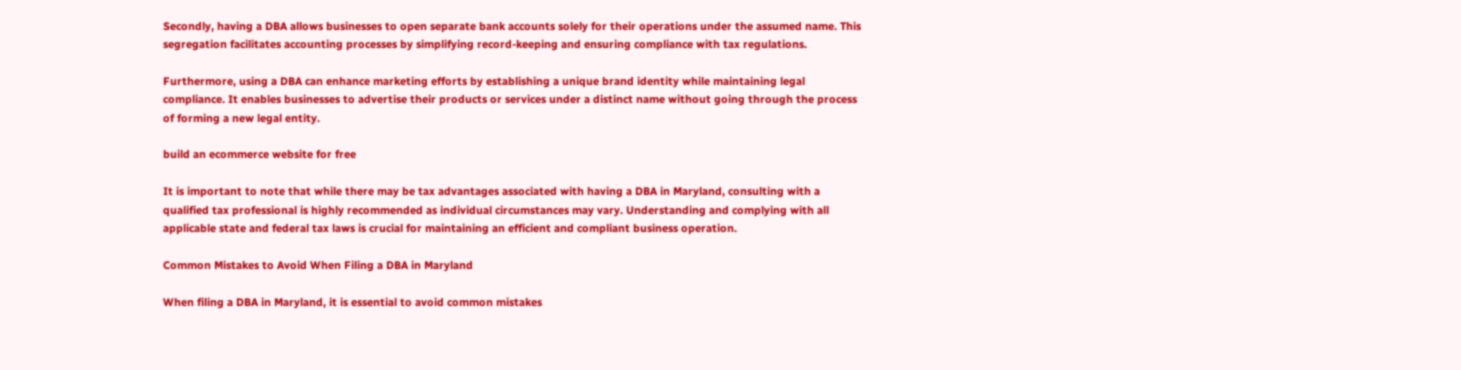Secondly, having a DBA allows businesses to open separate bank accounts solely for their operations under the assumed name. This segregation facilitates accounting processes by simplifying record-keeping and ensuring compliance with tax regulations.

Furthermore, using a DBA can enhance marketing efforts by establishing a unique brand identity while maintaining legal compliance. It enables businesses to advertise their products or services under a distinct name without going through the process of forming a new legal entity.

build an ecommerce website for free

It is important to note that while there may be tax advantages associated with having a DBA in Maryland, consulting with a qualified tax professional is highly recommended as individual circumstances may vary. Understanding and complying with all applicable state and federal tax laws is crucial for maintaining an efficient and compliant business operation.

Common Mistakes to Avoid When Filing a DBA in Maryland

When filing a DBA in Maryland, it is essential to avoid common mistakes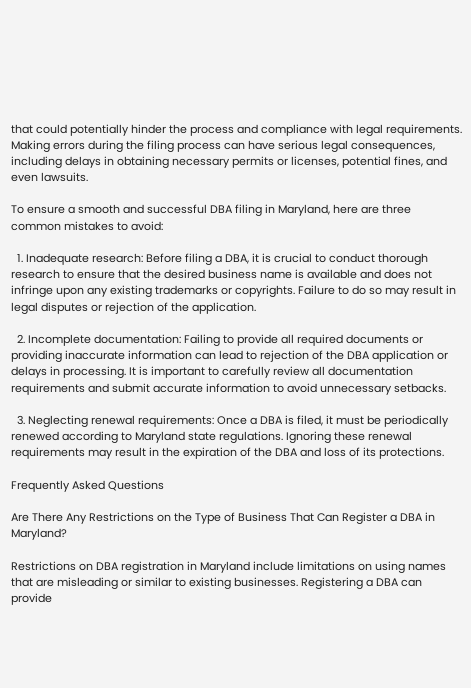that could potentially hinder the process and compliance with legal requirements. Making errors during the filing process can have serious legal consequences, including delays in obtaining necessary permits or licenses, potential fines, and even lawsuits.

To ensure a smooth and successful DBA filing in Maryland, here are three common mistakes to avoid:

  1. Inadequate research: Before filing a DBA, it is crucial to conduct thorough research to ensure that the desired business name is available and does not infringe upon any existing trademarks or copyrights. Failure to do so may result in legal disputes or rejection of the application.

  2. Incomplete documentation: Failing to provide all required documents or providing inaccurate information can lead to rejection of the DBA application or delays in processing. It is important to carefully review all documentation requirements and submit accurate information to avoid unnecessary setbacks.

  3. Neglecting renewal requirements: Once a DBA is filed, it must be periodically renewed according to Maryland state regulations. Ignoring these renewal requirements may result in the expiration of the DBA and loss of its protections.

Frequently Asked Questions

Are There Any Restrictions on the Type of Business That Can Register a DBA in Maryland?

Restrictions on DBA registration in Maryland include limitations on using names that are misleading or similar to existing businesses. Registering a DBA can provide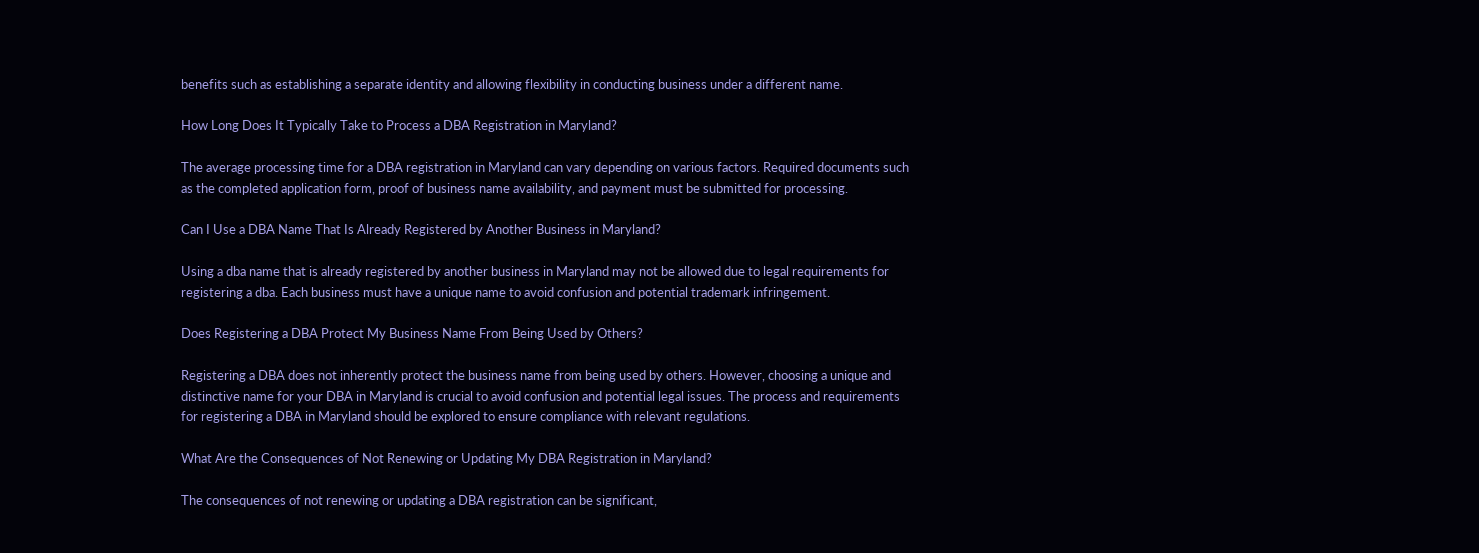benefits such as establishing a separate identity and allowing flexibility in conducting business under a different name.

How Long Does It Typically Take to Process a DBA Registration in Maryland?

The average processing time for a DBA registration in Maryland can vary depending on various factors. Required documents such as the completed application form, proof of business name availability, and payment must be submitted for processing.

Can I Use a DBA Name That Is Already Registered by Another Business in Maryland?

Using a dba name that is already registered by another business in Maryland may not be allowed due to legal requirements for registering a dba. Each business must have a unique name to avoid confusion and potential trademark infringement.

Does Registering a DBA Protect My Business Name From Being Used by Others?

Registering a DBA does not inherently protect the business name from being used by others. However, choosing a unique and distinctive name for your DBA in Maryland is crucial to avoid confusion and potential legal issues. The process and requirements for registering a DBA in Maryland should be explored to ensure compliance with relevant regulations.

What Are the Consequences of Not Renewing or Updating My DBA Registration in Maryland?

The consequences of not renewing or updating a DBA registration can be significant,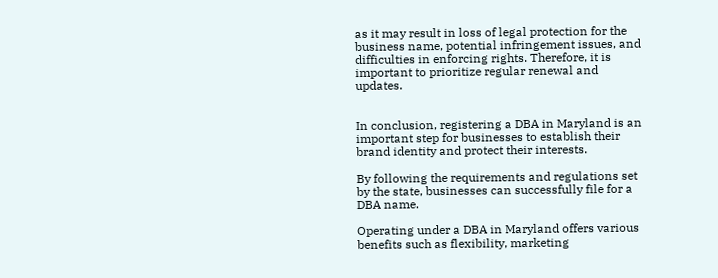as it may result in loss of legal protection for the business name, potential infringement issues, and difficulties in enforcing rights. Therefore, it is important to prioritize regular renewal and updates.


In conclusion, registering a DBA in Maryland is an important step for businesses to establish their brand identity and protect their interests.

By following the requirements and regulations set by the state, businesses can successfully file for a DBA name.

Operating under a DBA in Maryland offers various benefits such as flexibility, marketing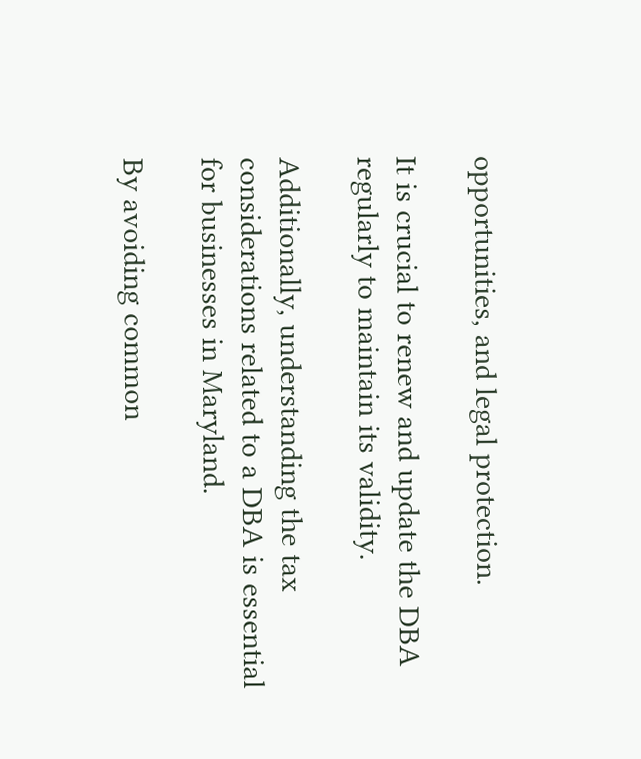opportunities, and legal protection.

It is crucial to renew and update the DBA regularly to maintain its validity.

Additionally, understanding the tax considerations related to a DBA is essential for businesses in Maryland.

By avoiding common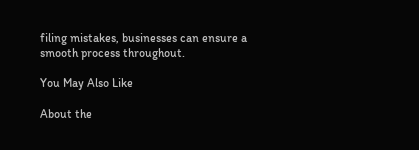filing mistakes, businesses can ensure a smooth process throughout.

You May Also Like

About the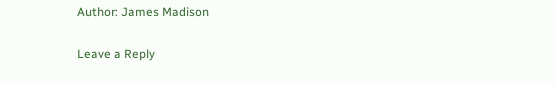Author: James Madison

Leave a Reply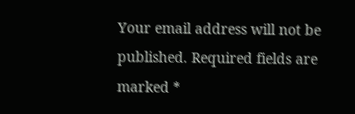Your email address will not be published. Required fields are marked *